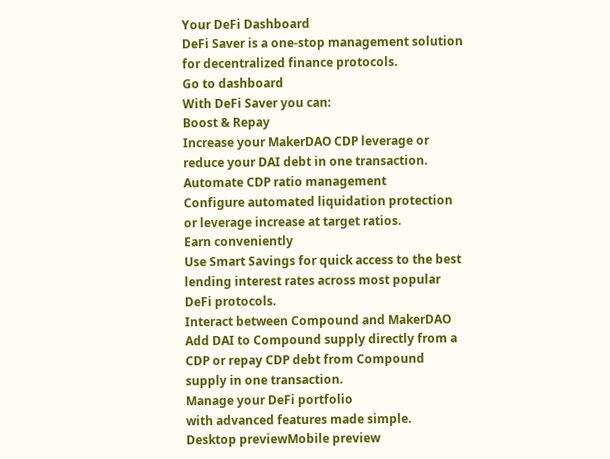Your DeFi Dashboard
DeFi Saver is a one-stop management solution for decentralized finance protocols.
Go to dashboard
With DeFi Saver you can:
Boost & Repay
Increase your MakerDAO CDP leverage or reduce your DAI debt in one transaction.
Automate CDP ratio management
Configure automated liquidation protection or leverage increase at target ratios.
Earn conveniently
Use Smart Savings for quick access to the best lending interest rates across most popular DeFi protocols.
Interact between Compound and MakerDAO
Add DAI to Compound supply directly from a CDP or repay CDP debt from Compound supply in one transaction.
Manage your DeFi portfolio
with advanced features made simple.
Desktop previewMobile preview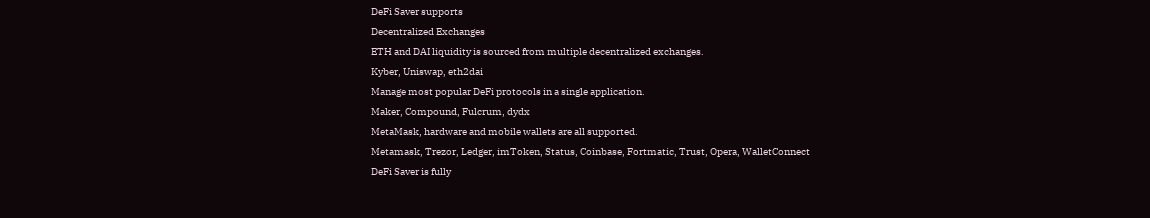DeFi Saver supports
Decentralized Exchanges
ETH and DAI liquidity is sourced from multiple decentralized exchanges.
Kyber, Uniswap, eth2dai
Manage most popular DeFi protocols in a single application.
Maker, Compound, Fulcrum, dydx
MetaMask, hardware and mobile wallets are all supported.
Metamask, Trezor, Ledger, imToken, Status, Coinbase, Fortmatic, Trust, Opera, WalletConnect
DeFi Saver is fully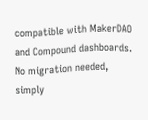compatible with MakerDAO and Compound dashboards. No migration needed, simply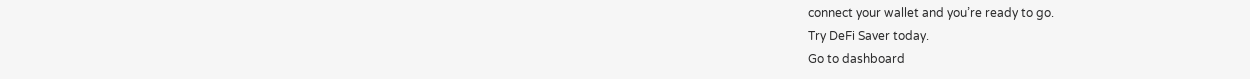connect your wallet and you’re ready to go.
Try DeFi Saver today.
Go to dashboard